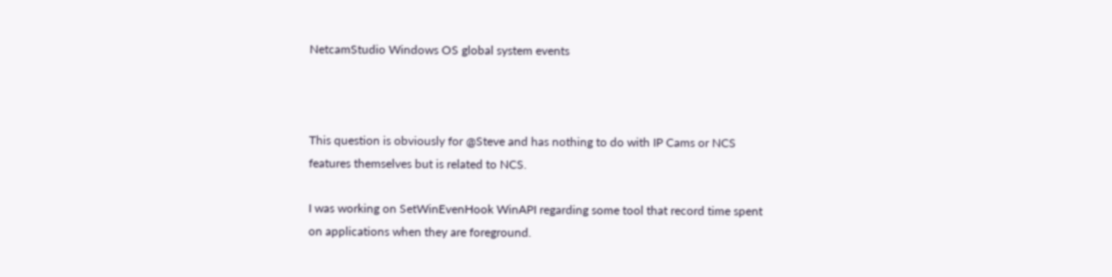NetcamStudio Windows OS global system events



This question is obviously for @Steve and has nothing to do with IP Cams or NCS features themselves but is related to NCS.

I was working on SetWinEvenHook WinAPI regarding some tool that record time spent on applications when they are foreground.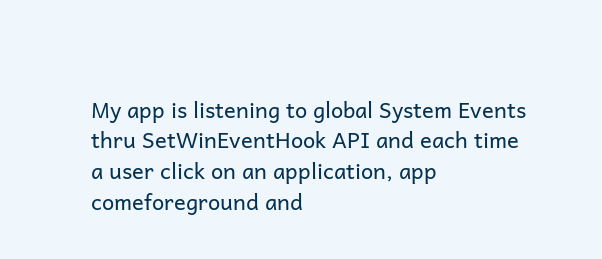My app is listening to global System Events thru SetWinEventHook API and each time a user click on an application, app comeforeground and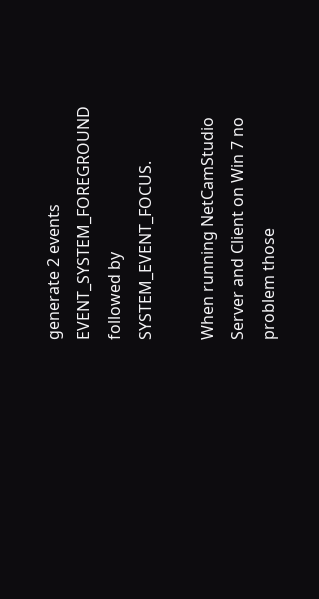generate 2 events EVENT_SYSTEM_FOREGROUND followed by SYSTEM_EVENT_FOCUS.

When running NetCamStudio Server and Client on Win 7 no problem those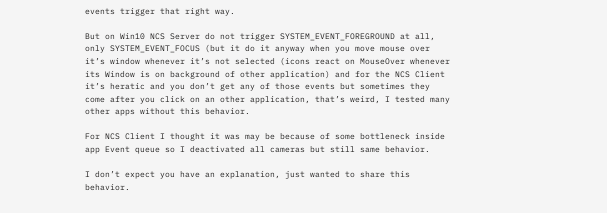events trigger that right way.

But on Win10 NCS Server do not trigger SYSTEM_EVENT_FOREGROUND at all, only SYSTEM_EVENT_FOCUS (but it do it anyway when you move mouse over it’s window whenever it’s not selected (icons react on MouseOver whenever its Window is on background of other application) and for the NCS Client it’s heratic and you don’t get any of those events but sometimes they come after you click on an other application, that’s weird, I tested many other apps without this behavior.

For NCS Client I thought it was may be because of some bottleneck inside app Event queue so I deactivated all cameras but still same behavior.

I don’t expect you have an explanation, just wanted to share this behavior.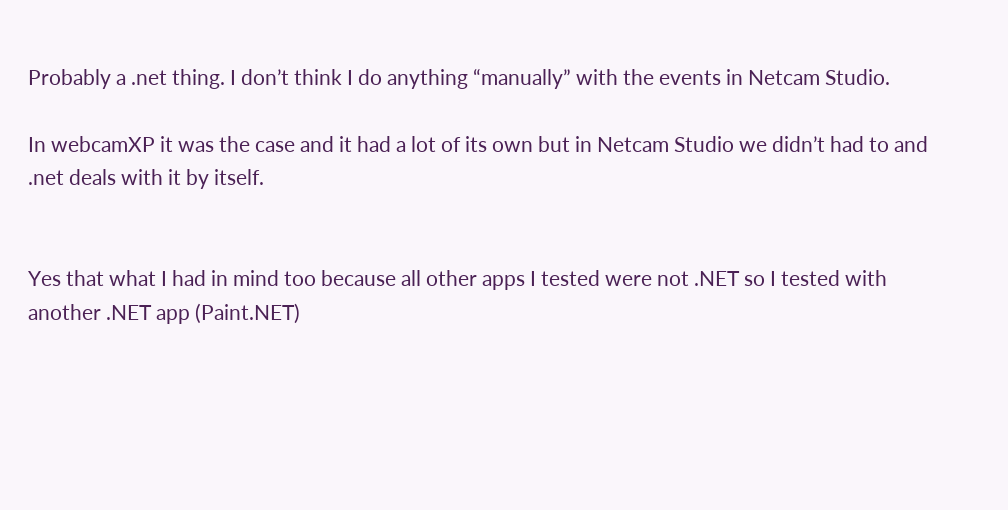Probably a .net thing. I don’t think I do anything “manually” with the events in Netcam Studio.

In webcamXP it was the case and it had a lot of its own but in Netcam Studio we didn’t had to and .net deals with it by itself.


Yes that what I had in mind too because all other apps I tested were not .NET so I tested with another .NET app (Paint.NET)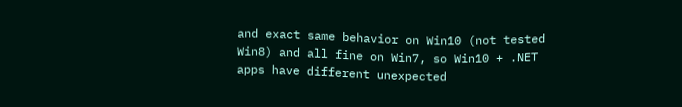and exact same behavior on Win10 (not tested Win8) and all fine on Win7, so Win10 + .NET apps have different unexpected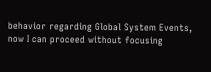behavior regarding Global System Events, now I can proceed without focusing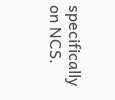specifically on NCS.